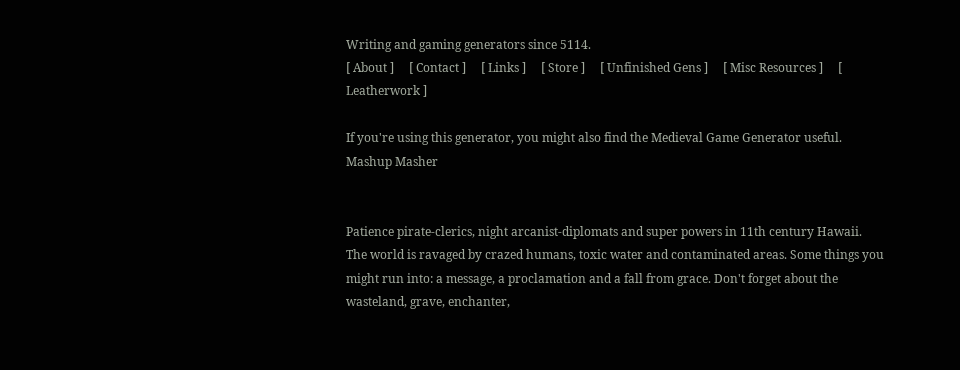Writing and gaming generators since 5114.
[ About ]     [ Contact ]     [ Links ]     [ Store ]     [ Unfinished Gens ]     [ Misc Resources ]     [ Leatherwork ]

If you're using this generator, you might also find the Medieval Game Generator useful.
Mashup Masher


Patience pirate-clerics, night arcanist-diplomats and super powers in 11th century Hawaii. The world is ravaged by crazed humans, toxic water and contaminated areas. Some things you might run into: a message, a proclamation and a fall from grace. Don't forget about the wasteland, grave, enchanter,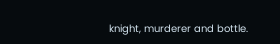knight, murderer and bottle.